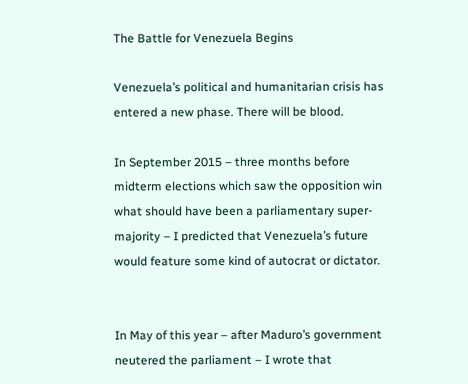The Battle for Venezuela Begins

Venezuela’s political and humanitarian crisis has entered a new phase. There will be blood.

In September 2015 – three months before midterm elections which saw the opposition win what should have been a parliamentary super-majority – I predicted that Venezuela’s future would feature some kind of autocrat or dictator.


In May of this year – after Maduro’s government neutered the parliament – I wrote that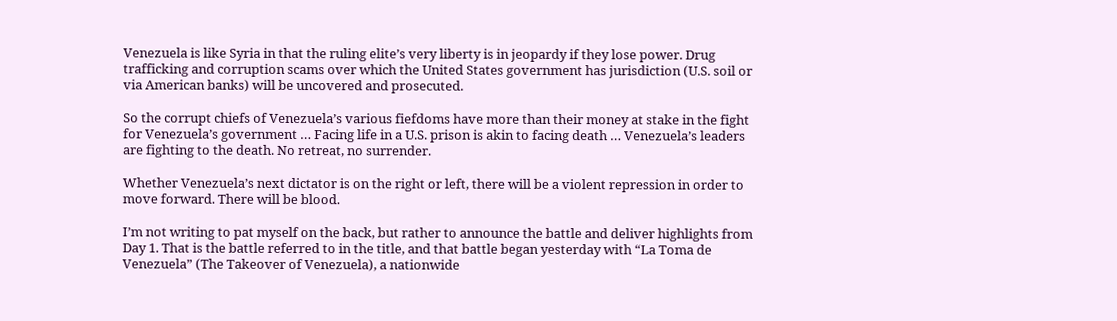Venezuela is like Syria in that the ruling elite’s very liberty is in jeopardy if they lose power. Drug trafficking and corruption scams over which the United States government has jurisdiction (U.S. soil or via American banks) will be uncovered and prosecuted.

So the corrupt chiefs of Venezuela’s various fiefdoms have more than their money at stake in the fight for Venezuela’s government … Facing life in a U.S. prison is akin to facing death … Venezuela’s leaders are fighting to the death. No retreat, no surrender.

Whether Venezuela’s next dictator is on the right or left, there will be a violent repression in order to move forward. There will be blood.

I’m not writing to pat myself on the back, but rather to announce the battle and deliver highlights from Day 1. That is the battle referred to in the title, and that battle began yesterday with “La Toma de Venezuela” (The Takeover of Venezuela), a nationwide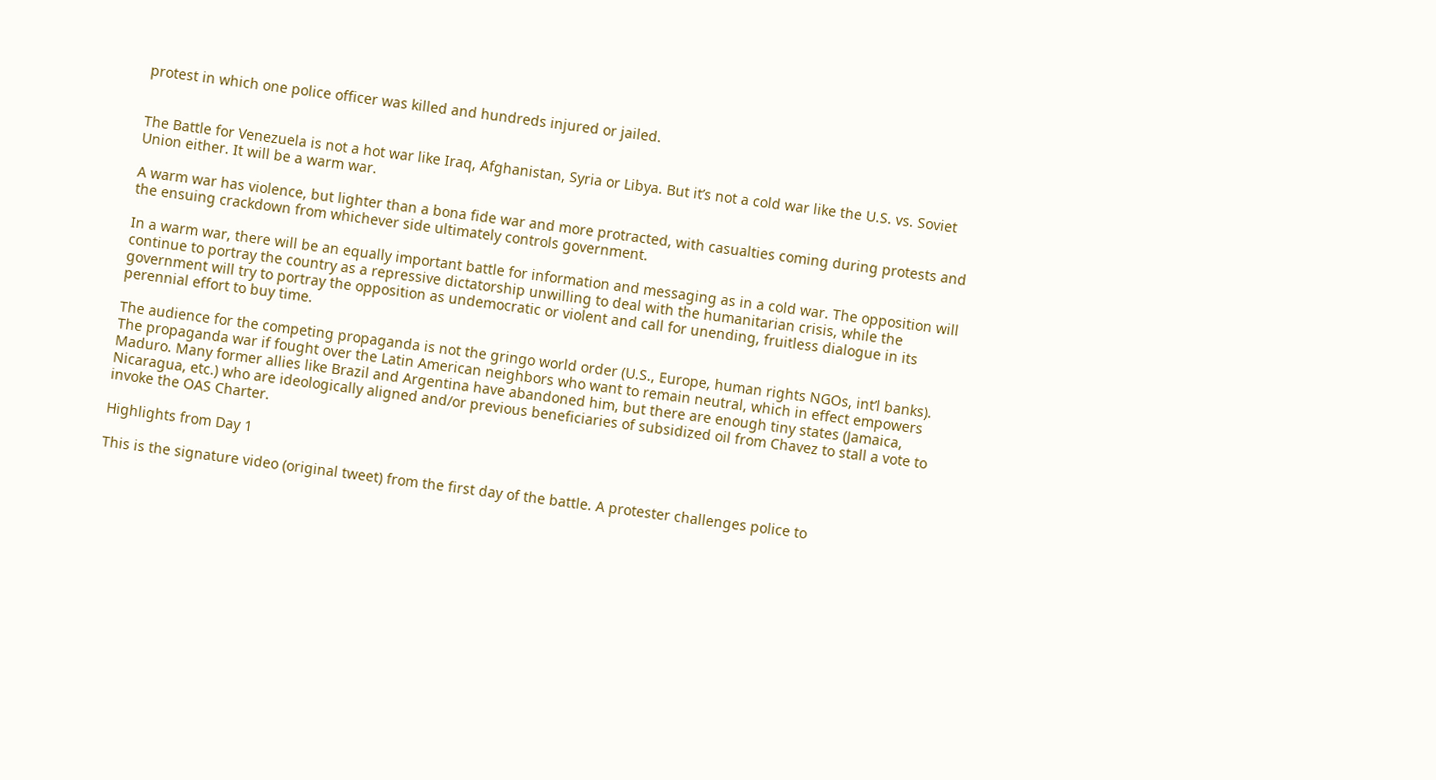protest in which one police officer was killed and hundreds injured or jailed.


The Battle for Venezuela is not a hot war like Iraq, Afghanistan, Syria or Libya. But it’s not a cold war like the U.S. vs. Soviet Union either. It will be a warm war.

A warm war has violence, but lighter than a bona fide war and more protracted, with casualties coming during protests and the ensuing crackdown from whichever side ultimately controls government.

In a warm war, there will be an equally important battle for information and messaging as in a cold war. The opposition will continue to portray the country as a repressive dictatorship unwilling to deal with the humanitarian crisis, while the government will try to portray the opposition as undemocratic or violent and call for unending, fruitless dialogue in its perennial effort to buy time.

The audience for the competing propaganda is not the gringo world order (U.S., Europe, human rights NGOs, int’l banks). The propaganda war if fought over the Latin American neighbors who want to remain neutral, which in effect empowers Maduro. Many former allies like Brazil and Argentina have abandoned him, but there are enough tiny states (Jamaica, Nicaragua, etc.) who are ideologically aligned and/or previous beneficiaries of subsidized oil from Chavez to stall a vote to invoke the OAS Charter.

Highlights from Day 1

This is the signature video (original tweet) from the first day of the battle. A protester challenges police to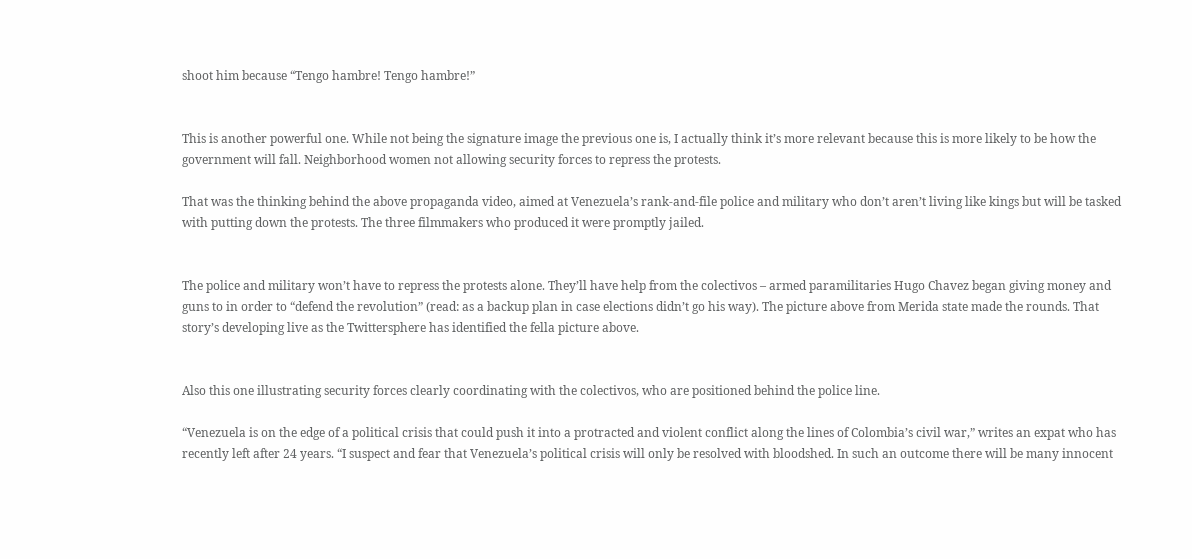shoot him because “Tengo hambre! Tengo hambre!”


This is another powerful one. While not being the signature image the previous one is, I actually think it’s more relevant because this is more likely to be how the government will fall. Neighborhood women not allowing security forces to repress the protests.

That was the thinking behind the above propaganda video, aimed at Venezuela’s rank-and-file police and military who don’t aren’t living like kings but will be tasked with putting down the protests. The three filmmakers who produced it were promptly jailed.


The police and military won’t have to repress the protests alone. They’ll have help from the colectivos – armed paramilitaries Hugo Chavez began giving money and guns to in order to “defend the revolution” (read: as a backup plan in case elections didn’t go his way). The picture above from Merida state made the rounds. That story’s developing live as the Twittersphere has identified the fella picture above.


Also this one illustrating security forces clearly coordinating with the colectivos, who are positioned behind the police line.

“Venezuela is on the edge of a political crisis that could push it into a protracted and violent conflict along the lines of Colombia’s civil war,” writes an expat who has recently left after 24 years. “I suspect and fear that Venezuela’s political crisis will only be resolved with bloodshed. In such an outcome there will be many innocent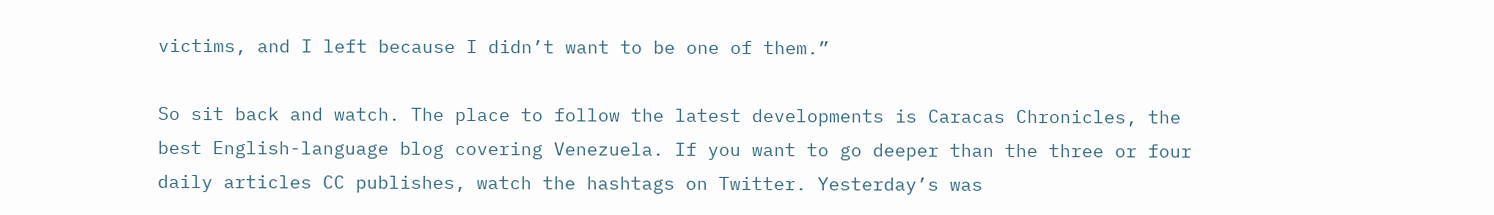victims, and I left because I didn’t want to be one of them.”

So sit back and watch. The place to follow the latest developments is Caracas Chronicles, the best English-language blog covering Venezuela. If you want to go deeper than the three or four daily articles CC publishes, watch the hashtags on Twitter. Yesterday’s was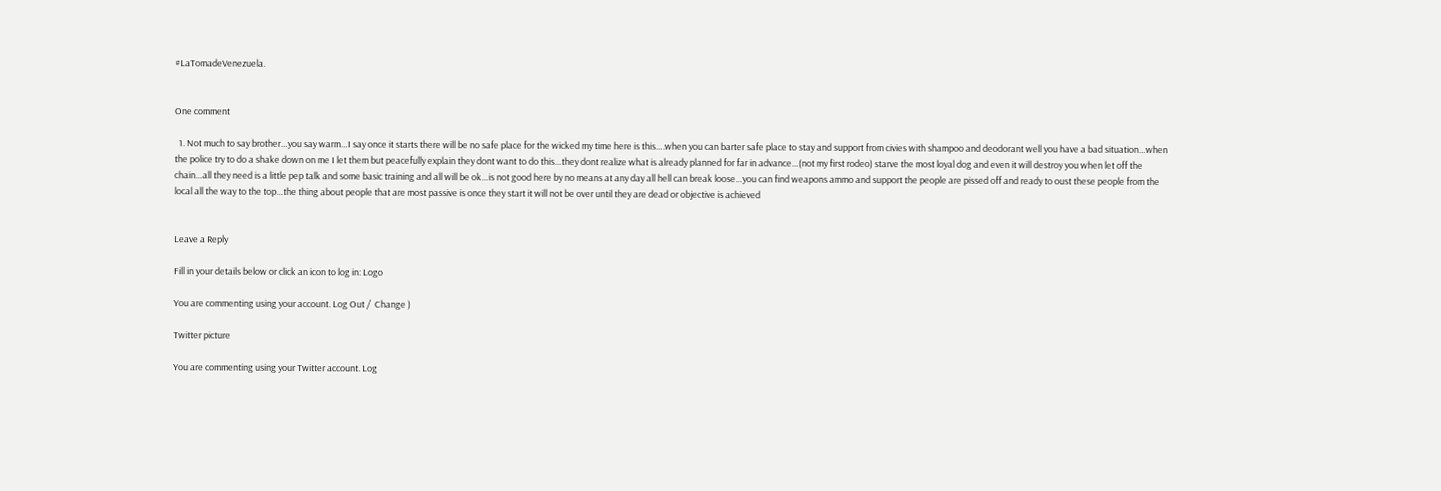#LaTomadeVenezuela.


One comment

  1. Not much to say brother…you say warm…I say once it starts there will be no safe place for the wicked my time here is this….when you can barter safe place to stay and support from civies with shampoo and deodorant well you have a bad situation…when the police try to do a shake down on me I let them but peacefully explain they dont want to do this…they dont realize what is already planned for far in advance…(not my first rodeo) starve the most loyal dog and even it will destroy you when let off the chain…all they need is a little pep talk and some basic training and all will be ok…is not good here by no means at any day all hell can break loose…you can find weapons ammo and support the people are pissed off and ready to oust these people from the local all the way to the top…the thing about people that are most passive is once they start it will not be over until they are dead or objective is achieved


Leave a Reply

Fill in your details below or click an icon to log in: Logo

You are commenting using your account. Log Out /  Change )

Twitter picture

You are commenting using your Twitter account. Log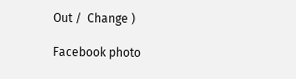Out /  Change )

Facebook photo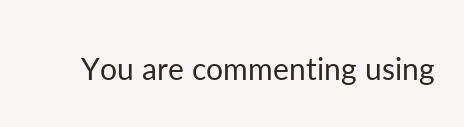You are commenting using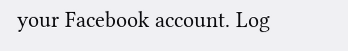your Facebook account. Log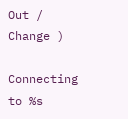Out /  Change )

Connecting to %s